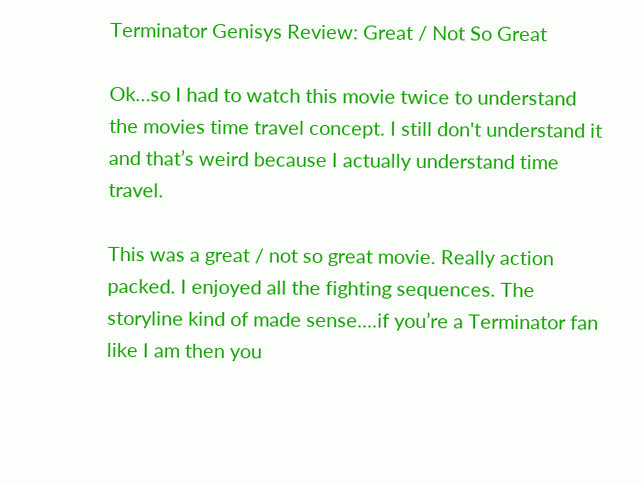Terminator Genisys Review: Great / Not So Great

Ok…so I had to watch this movie twice to understand the movies time travel concept. I still don't understand it and that’s weird because I actually understand time travel.

This was a great / not so great movie. Really action packed. I enjoyed all the fighting sequences. The storyline kind of made sense....if you’re a Terminator fan like I am then you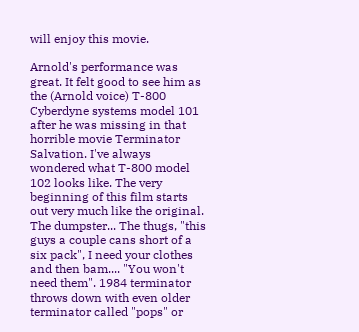will enjoy this movie.

Arnold's performance was great. It felt good to see him as the (Arnold voice) T-800 Cyberdyne systems model 101 after he was missing in that horrible movie Terminator Salvation. I've always wondered what T-800 model 102 looks like. The very beginning of this film starts out very much like the original. The dumpster... The thugs, "this guys a couple cans short of a six pack", I need your clothes and then bam.... "You won't need them". 1984 terminator throws down with even older terminator called "pops" or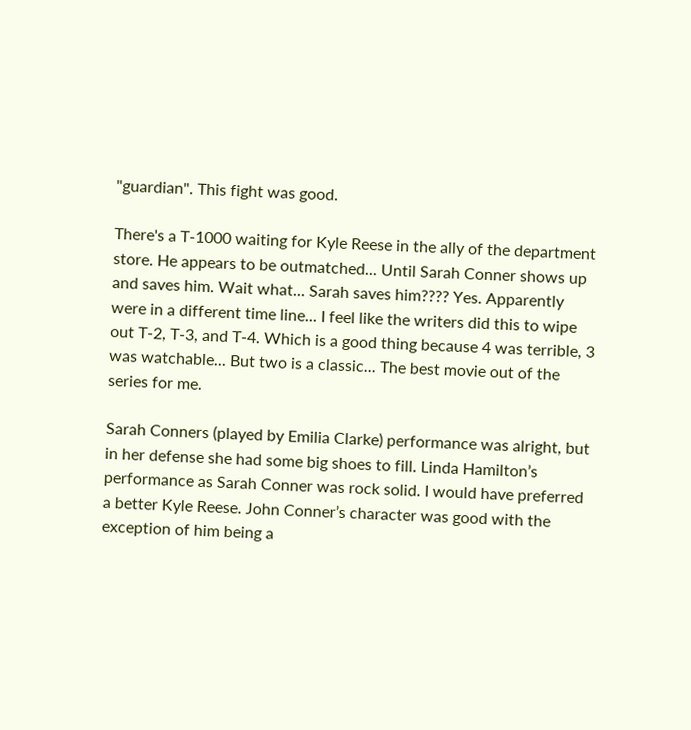"guardian". This fight was good.

There's a T-1000 waiting for Kyle Reese in the ally of the department store. He appears to be outmatched... Until Sarah Conner shows up and saves him. Wait what... Sarah saves him???? Yes. Apparently were in a different time line... I feel like the writers did this to wipe out T-2, T-3, and T-4. Which is a good thing because 4 was terrible, 3 was watchable... But two is a classic... The best movie out of the series for me.

Sarah Conners (played by Emilia Clarke) performance was alright, but in her defense she had some big shoes to fill. Linda Hamilton’s performance as Sarah Conner was rock solid. I would have preferred a better Kyle Reese. John Conner’s character was good with the exception of him being a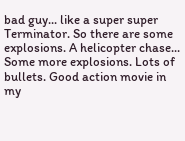bad guy... like a super super Terminator. So there are some explosions. A helicopter chase... Some more explosions. Lots of bullets. Good action movie in my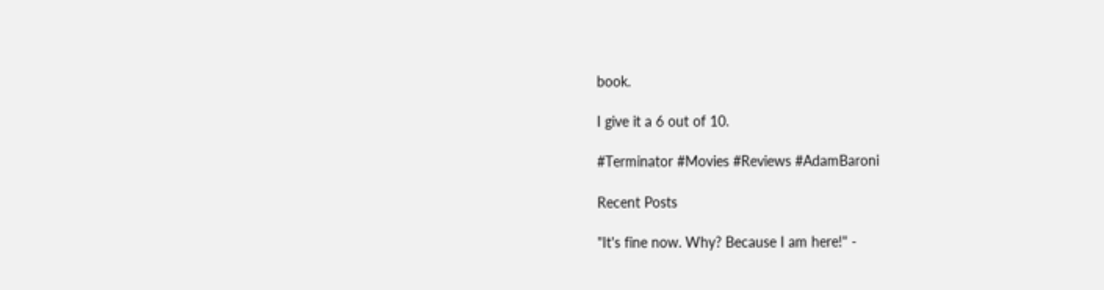book.

I give it a 6 out of 10.

#Terminator #Movies #Reviews #AdamBaroni

Recent Posts

"It's fine now. Why? Because I am here!" -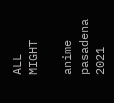ALL MIGHT

anime pasadena 2021